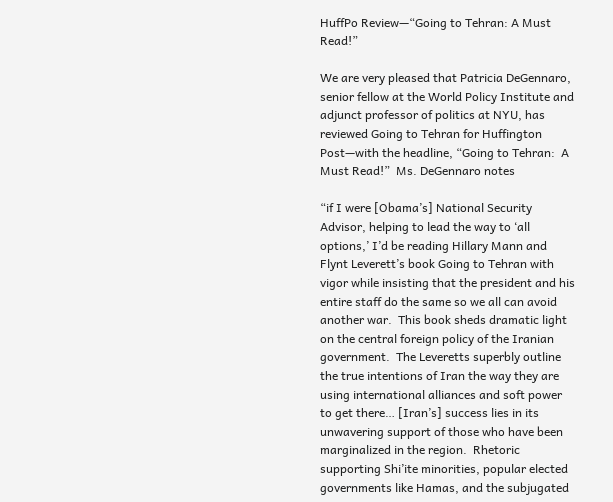HuffPo Review—“Going to Tehran: A Must Read!”

We are very pleased that Patricia DeGennaro, senior fellow at the World Policy Institute and adjunct professor of politics at NYU, has reviewed Going to Tehran for Huffington Post—with the headline, “Going to Tehran:  A Must Read!”  Ms. DeGennaro notes

“if I were [Obama’s] National Security Advisor, helping to lead the way to ‘all options,’ I’d be reading Hillary Mann and Flynt Leverett’s book Going to Tehran with vigor while insisting that the president and his entire staff do the same so we all can avoid another war.  This book sheds dramatic light on the central foreign policy of the Iranian government.  The Leveretts superbly outline the true intentions of Iran the way they are using international alliances and soft power to get there… [Iran’s] success lies in its unwavering support of those who have been marginalized in the region.  Rhetoric supporting Shi’ite minorities, popular elected governments like Hamas, and the subjugated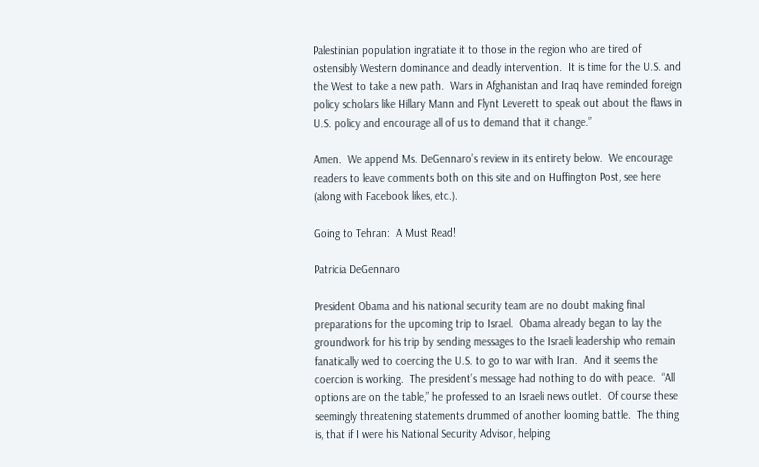Palestinian population ingratiate it to those in the region who are tired of ostensibly Western dominance and deadly intervention.  It is time for the U.S. and the West to take a new path.  Wars in Afghanistan and Iraq have reminded foreign policy scholars like Hillary Mann and Flynt Leverett to speak out about the flaws in U.S. policy and encourage all of us to demand that it change.”

Amen.  We append Ms. DeGennaro’s review in its entirety below.  We encourage readers to leave comments both on this site and on Huffington Post, see here (along with Facebook likes, etc.).

Going to Tehran:  A Must Read!

Patricia DeGennaro

President Obama and his national security team are no doubt making final preparations for the upcoming trip to Israel.  Obama already began to lay the groundwork for his trip by sending messages to the Israeli leadership who remain fanatically wed to coercing the U.S. to go to war with Iran.  And it seems the coercion is working.  The president’s message had nothing to do with peace.  “All options are on the table,” he professed to an Israeli news outlet.  Of course these seemingly threatening statements drummed of another looming battle.  The thing is, that if I were his National Security Advisor, helping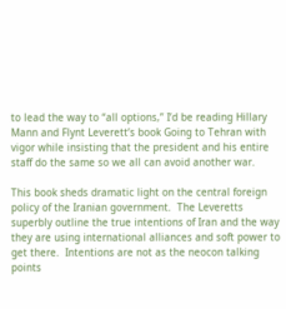to lead the way to “all options,” I’d be reading Hillary Mann and Flynt Leverett’s book Going to Tehran with vigor while insisting that the president and his entire staff do the same so we all can avoid another war.

This book sheds dramatic light on the central foreign policy of the Iranian government.  The Leveretts superbly outline the true intentions of Iran and the way they are using international alliances and soft power to get there.  Intentions are not as the neocon talking points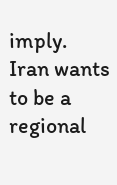imply.  Iran wants to be a regional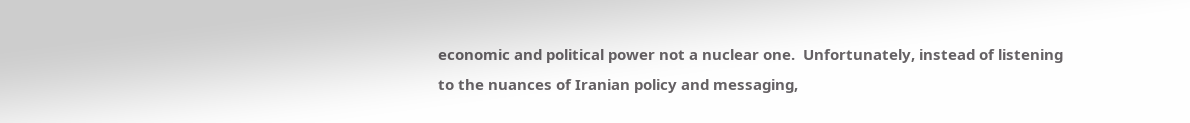economic and political power not a nuclear one.  Unfortunately, instead of listening to the nuances of Iranian policy and messaging,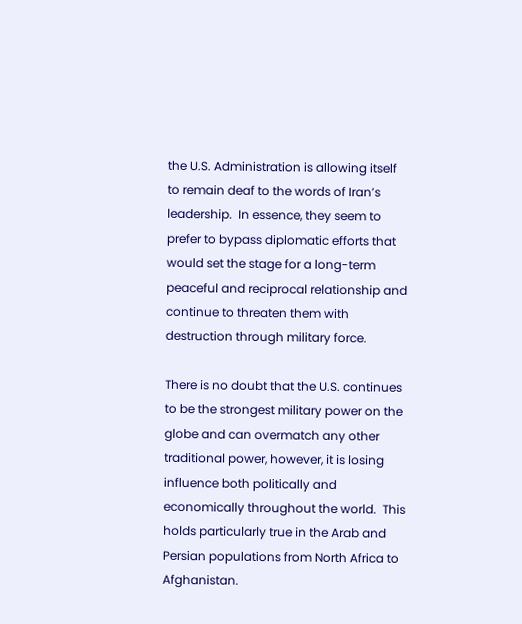the U.S. Administration is allowing itself to remain deaf to the words of Iran’s leadership.  In essence, they seem to prefer to bypass diplomatic efforts that would set the stage for a long-term peaceful and reciprocal relationship and continue to threaten them with destruction through military force.

There is no doubt that the U.S. continues to be the strongest military power on the globe and can overmatch any other traditional power, however, it is losing influence both politically and economically throughout the world.  This holds particularly true in the Arab and Persian populations from North Africa to Afghanistan.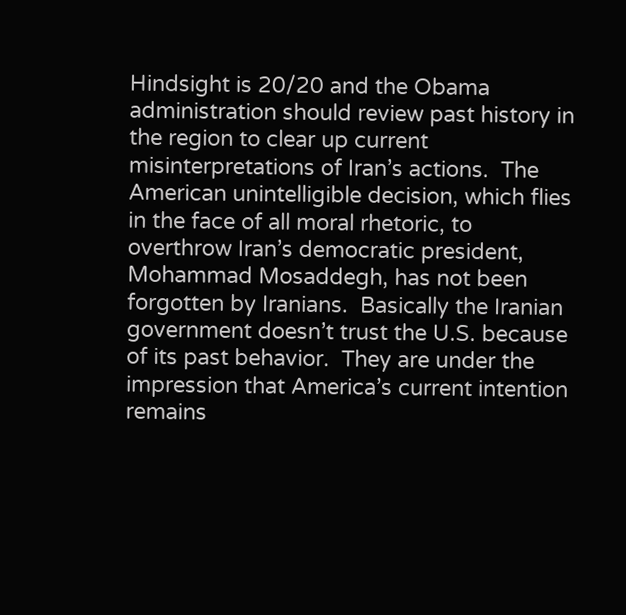Hindsight is 20/20 and the Obama administration should review past history in the region to clear up current misinterpretations of Iran’s actions.  The American unintelligible decision, which flies in the face of all moral rhetoric, to overthrow Iran’s democratic president, Mohammad Mosaddegh, has not been forgotten by Iranians.  Basically the Iranian government doesn’t trust the U.S. because of its past behavior.  They are under the impression that America’s current intention remains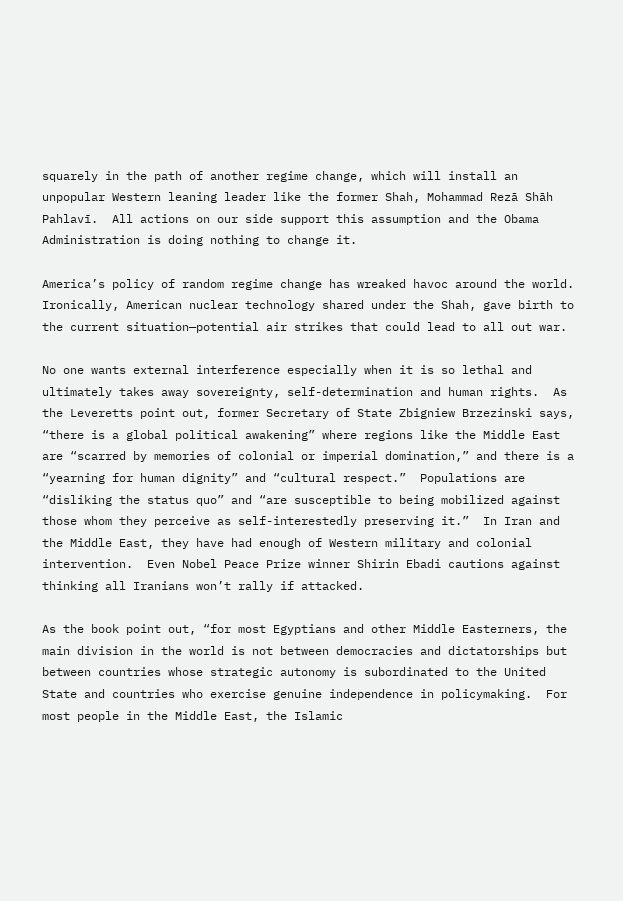squarely in the path of another regime change, which will install an unpopular Western leaning leader like the former Shah, Mohammad Rezā Shāh Pahlavī.  All actions on our side support this assumption and the Obama Administration is doing nothing to change it.

America’s policy of random regime change has wreaked havoc around the world.  Ironically, American nuclear technology shared under the Shah, gave birth to the current situation—potential air strikes that could lead to all out war.

No one wants external interference especially when it is so lethal and ultimately takes away sovereignty, self-determination and human rights.  As the Leveretts point out, former Secretary of State Zbigniew Brzezinski says, “there is a global political awakening” where regions like the Middle East are “scarred by memories of colonial or imperial domination,” and there is a “yearning for human dignity” and “cultural respect.”  Populations are “disliking the status quo” and “are susceptible to being mobilized against those whom they perceive as self-interestedly preserving it.”  In Iran and the Middle East, they have had enough of Western military and colonial intervention.  Even Nobel Peace Prize winner Shirin Ebadi cautions against thinking all Iranians won’t rally if attacked.

As the book point out, “for most Egyptians and other Middle Easterners, the main division in the world is not between democracies and dictatorships but between countries whose strategic autonomy is subordinated to the United State and countries who exercise genuine independence in policymaking.  For most people in the Middle East, the Islamic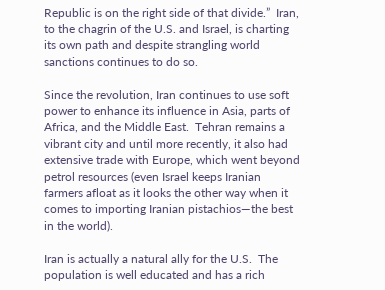Republic is on the right side of that divide.”  Iran, to the chagrin of the U.S. and Israel, is charting its own path and despite strangling world sanctions continues to do so.

Since the revolution, Iran continues to use soft power to enhance its influence in Asia, parts of Africa, and the Middle East.  Tehran remains a vibrant city and until more recently, it also had extensive trade with Europe, which went beyond petrol resources (even Israel keeps Iranian farmers afloat as it looks the other way when it comes to importing Iranian pistachios—the best in the world).

Iran is actually a natural ally for the U.S.  The population is well educated and has a rich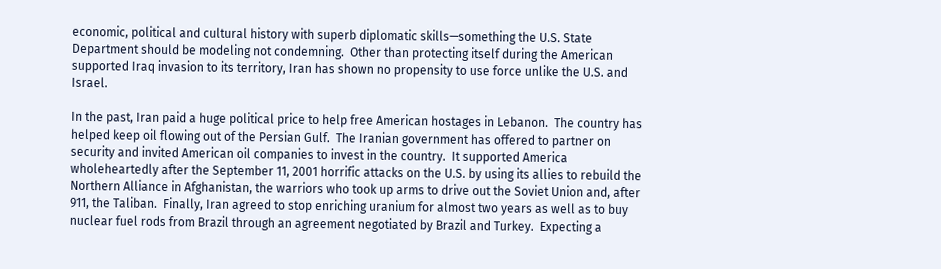economic, political and cultural history with superb diplomatic skills—something the U.S. State Department should be modeling not condemning.  Other than protecting itself during the American supported Iraq invasion to its territory, Iran has shown no propensity to use force unlike the U.S. and Israel.

In the past, Iran paid a huge political price to help free American hostages in Lebanon.  The country has helped keep oil flowing out of the Persian Gulf.  The Iranian government has offered to partner on security and invited American oil companies to invest in the country.  It supported America wholeheartedly after the September 11, 2001 horrific attacks on the U.S. by using its allies to rebuild the Northern Alliance in Afghanistan, the warriors who took up arms to drive out the Soviet Union and, after 911, the Taliban.  Finally, Iran agreed to stop enriching uranium for almost two years as well as to buy nuclear fuel rods from Brazil through an agreement negotiated by Brazil and Turkey.  Expecting a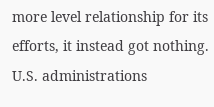more level relationship for its efforts, it instead got nothing. U.S. administrations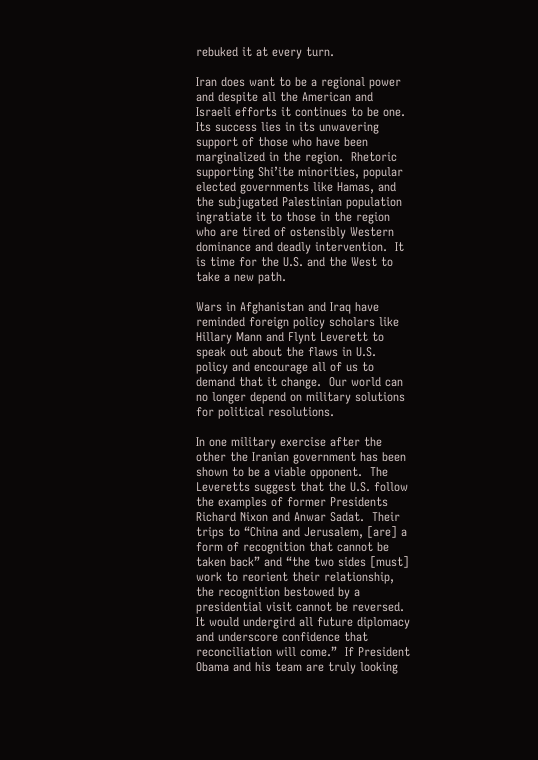rebuked it at every turn.

Iran does want to be a regional power and despite all the American and Israeli efforts it continues to be one.  Its success lies in its unwavering support of those who have been marginalized in the region.  Rhetoric supporting Shi’ite minorities, popular elected governments like Hamas, and the subjugated Palestinian population ingratiate it to those in the region who are tired of ostensibly Western dominance and deadly intervention.  It is time for the U.S. and the West to take a new path.

Wars in Afghanistan and Iraq have reminded foreign policy scholars like Hillary Mann and Flynt Leverett to speak out about the flaws in U.S. policy and encourage all of us to demand that it change.  Our world can no longer depend on military solutions for political resolutions.

In one military exercise after the other the Iranian government has been shown to be a viable opponent.  The Leveretts suggest that the U.S. follow the examples of former Presidents Richard Nixon and Anwar Sadat.  Their trips to “China and Jerusalem, [are] a form of recognition that cannot be taken back” and “the two sides [must] work to reorient their relationship, the recognition bestowed by a presidential visit cannot be reversed.  It would undergird all future diplomacy and underscore confidence that reconciliation will come.”  If President Obama and his team are truly looking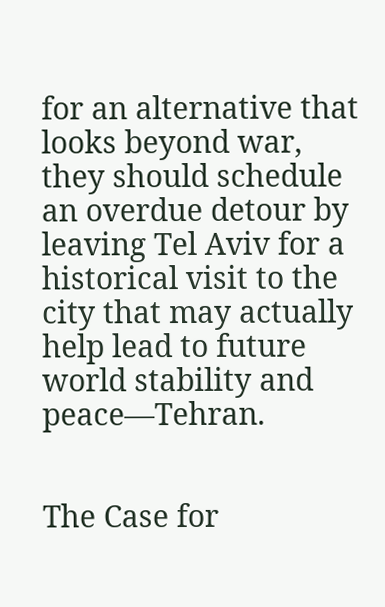for an alternative that looks beyond war, they should schedule an overdue detour by leaving Tel Aviv for a historical visit to the city that may actually help lead to future world stability and peace—Tehran.


The Case for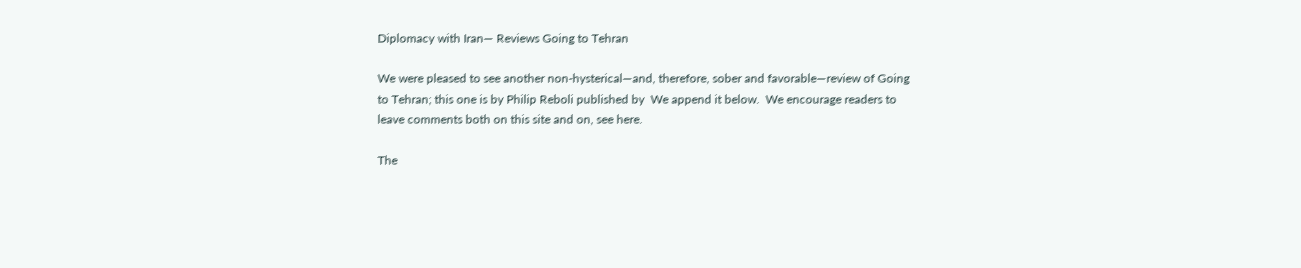Diplomacy with Iran— Reviews Going to Tehran

We were pleased to see another non-hysterical—and, therefore, sober and favorable—review of Going to Tehran; this one is by Philip Reboli published by  We append it below.  We encourage readers to leave comments both on this site and on, see here.

The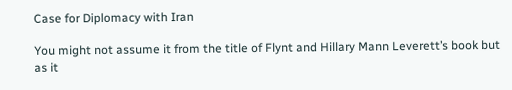Case for Diplomacy with Iran

You might not assume it from the title of Flynt and Hillary Mann Leverett’s book but as it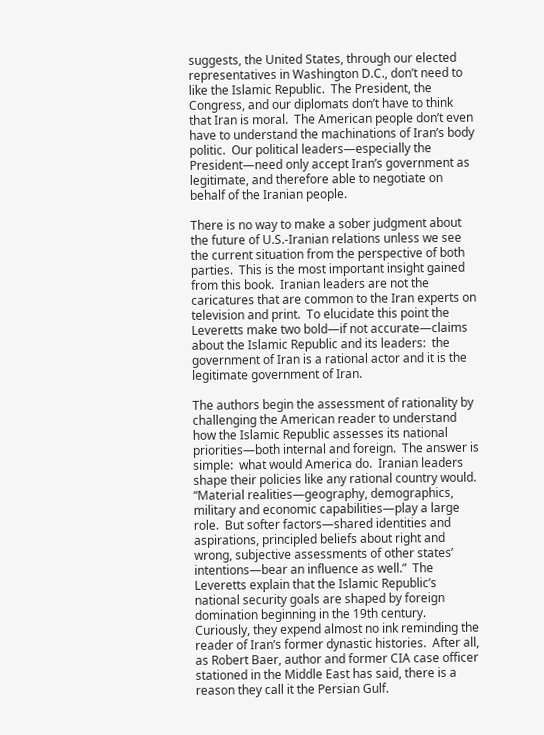suggests, the United States, through our elected representatives in Washington D.C., don’t need to like the Islamic Republic.  The President, the Congress, and our diplomats don’t have to think that Iran is moral.  The American people don’t even have to understand the machinations of Iran’s body politic.  Our political leaders—especially the President—need only accept Iran’s government as legitimate, and therefore able to negotiate on behalf of the Iranian people.

There is no way to make a sober judgment about the future of U.S.-Iranian relations unless we see the current situation from the perspective of both parties.  This is the most important insight gained from this book.  Iranian leaders are not the caricatures that are common to the Iran experts on television and print.  To elucidate this point the Leveretts make two bold—if not accurate—claims about the Islamic Republic and its leaders:  the government of Iran is a rational actor and it is the legitimate government of Iran.

The authors begin the assessment of rationality by challenging the American reader to understand how the Islamic Republic assesses its national priorities—both internal and foreign.  The answer is simple:  what would America do.  Iranian leaders shape their policies like any rational country would.  “Material realities—geography, demographics, military and economic capabilities—play a large role.  But softer factors—shared identities and aspirations, principled beliefs about right and wrong, subjective assessments of other states’ intentions—bear an influence as well.”  The Leveretts explain that the Islamic Republic’s national security goals are shaped by foreign domination beginning in the 19th century.  Curiously, they expend almost no ink reminding the reader of Iran’s former dynastic histories.  After all, as Robert Baer, author and former CIA case officer stationed in the Middle East has said, there is a reason they call it the Persian Gulf.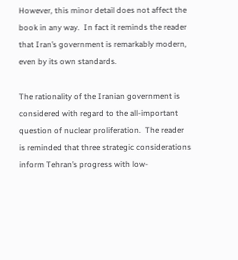However, this minor detail does not affect the book in any way.  In fact it reminds the reader that Iran’s government is remarkably modern, even by its own standards.

The rationality of the Iranian government is considered with regard to the all-important question of nuclear proliferation.  The reader is reminded that three strategic considerations inform Tehran’s progress with low-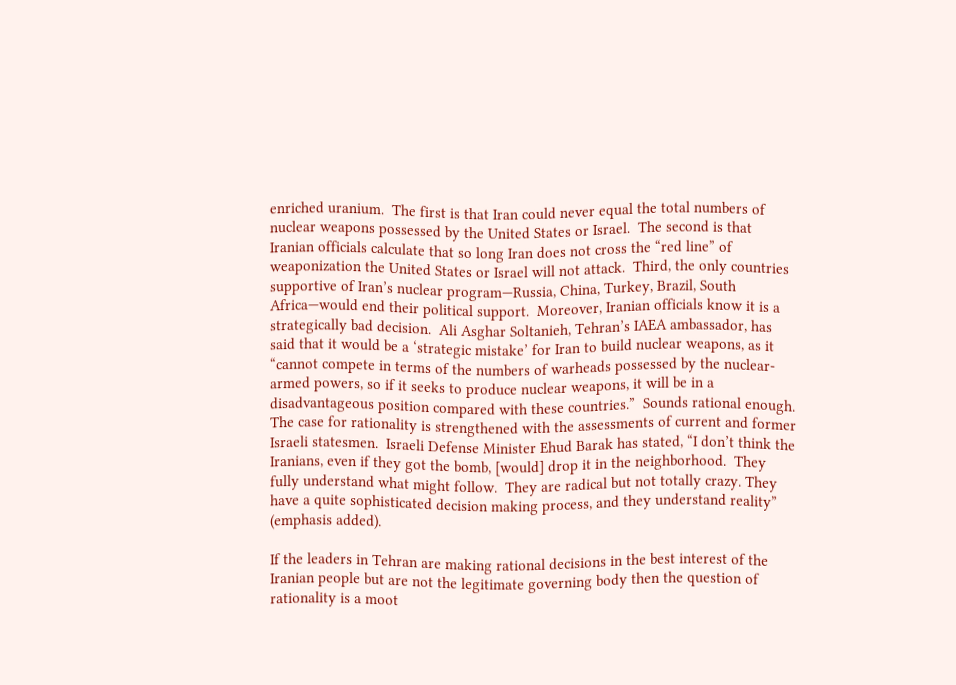enriched uranium.  The first is that Iran could never equal the total numbers of nuclear weapons possessed by the United States or Israel.  The second is that Iranian officials calculate that so long Iran does not cross the “red line” of weaponization the United States or Israel will not attack.  Third, the only countries supportive of Iran’s nuclear program—Russia, China, Turkey, Brazil, South Africa—would end their political support.  Moreover, Iranian officials know it is a strategically bad decision.  Ali Asghar Soltanieh, Tehran’s IAEA ambassador, has said that it would be a ‘strategic mistake’ for Iran to build nuclear weapons, as it “cannot compete in terms of the numbers of warheads possessed by the nuclear-armed powers, so if it seeks to produce nuclear weapons, it will be in a disadvantageous position compared with these countries.”  Sounds rational enough.  The case for rationality is strengthened with the assessments of current and former Israeli statesmen.  Israeli Defense Minister Ehud Barak has stated, “I don’t think the Iranians, even if they got the bomb, [would] drop it in the neighborhood.  They fully understand what might follow.  They are radical but not totally crazy. They have a quite sophisticated decision making process, and they understand reality” (emphasis added).

If the leaders in Tehran are making rational decisions in the best interest of the Iranian people but are not the legitimate governing body then the question of rationality is a moot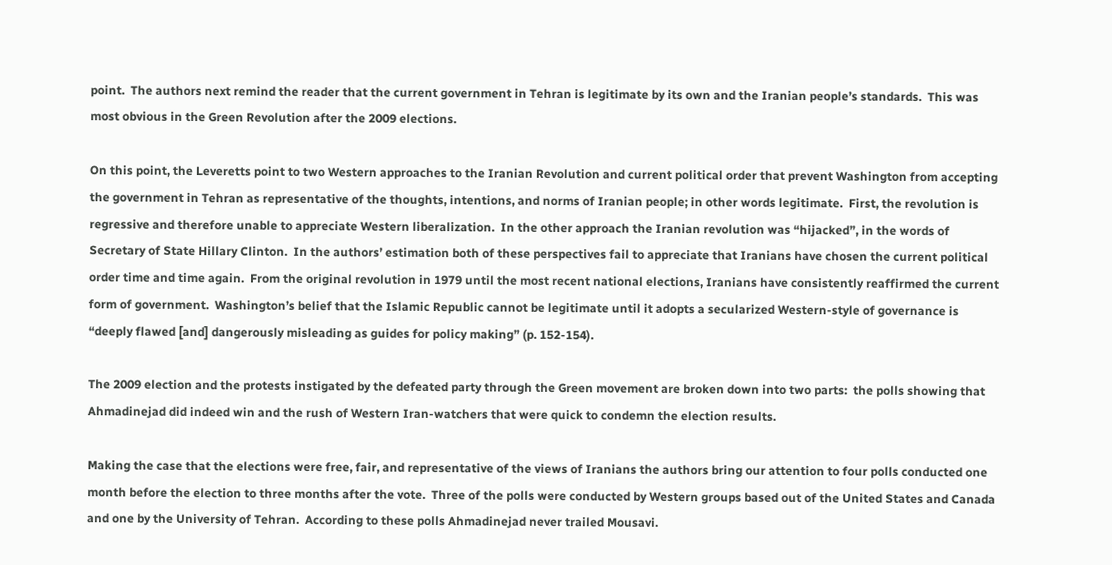point.  The authors next remind the reader that the current government in Tehran is legitimate by its own and the Iranian people’s standards.  This was most obvious in the Green Revolution after the 2009 elections.

On this point, the Leveretts point to two Western approaches to the Iranian Revolution and current political order that prevent Washington from accepting the government in Tehran as representative of the thoughts, intentions, and norms of Iranian people; in other words legitimate.  First, the revolution is regressive and therefore unable to appreciate Western liberalization.  In the other approach the Iranian revolution was “hijacked”, in the words of Secretary of State Hillary Clinton.  In the authors’ estimation both of these perspectives fail to appreciate that Iranians have chosen the current political order time and time again.  From the original revolution in 1979 until the most recent national elections, Iranians have consistently reaffirmed the current form of government.  Washington’s belief that the Islamic Republic cannot be legitimate until it adopts a secularized Western-style of governance is “deeply flawed [and] dangerously misleading as guides for policy making” (p. 152-154).

The 2009 election and the protests instigated by the defeated party through the Green movement are broken down into two parts:  the polls showing that Ahmadinejad did indeed win and the rush of Western Iran-watchers that were quick to condemn the election results.

Making the case that the elections were free, fair, and representative of the views of Iranians the authors bring our attention to four polls conducted one month before the election to three months after the vote.  Three of the polls were conducted by Western groups based out of the United States and Canada and one by the University of Tehran.  According to these polls Ahmadinejad never trailed Mousavi.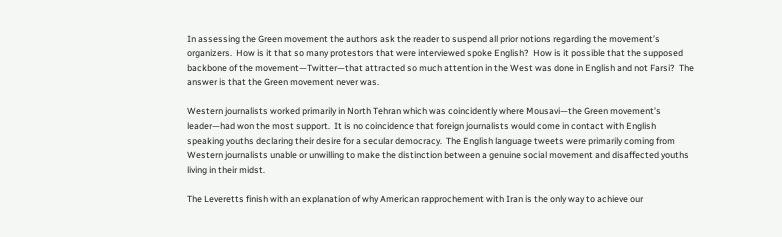In assessing the Green movement the authors ask the reader to suspend all prior notions regarding the movement’s organizers.  How is it that so many protestors that were interviewed spoke English?  How is it possible that the supposed backbone of the movement—Twitter—that attracted so much attention in the West was done in English and not Farsi?  The answer is that the Green movement never was.

Western journalists worked primarily in North Tehran which was coincidently where Mousavi—the Green movement’s leader—had won the most support.  It is no coincidence that foreign journalists would come in contact with English speaking youths declaring their desire for a secular democracy.  The English language tweets were primarily coming from Western journalists unable or unwilling to make the distinction between a genuine social movement and disaffected youths living in their midst.

The Leveretts finish with an explanation of why American rapprochement with Iran is the only way to achieve our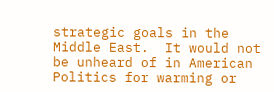strategic goals in the Middle East.  It would not be unheard of in American Politics for warming or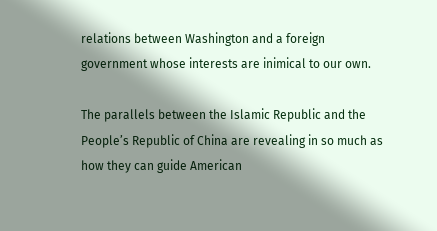relations between Washington and a foreign government whose interests are inimical to our own.

The parallels between the Islamic Republic and the People’s Republic of China are revealing in so much as how they can guide American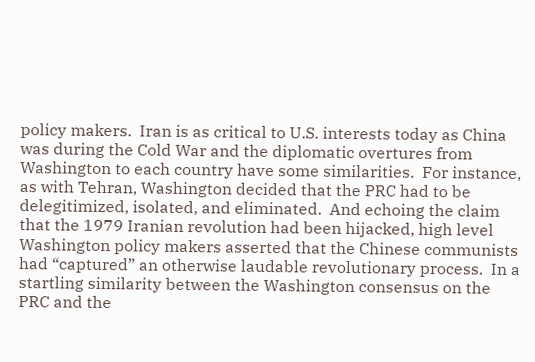policy makers.  Iran is as critical to U.S. interests today as China was during the Cold War and the diplomatic overtures from Washington to each country have some similarities.  For instance, as with Tehran, Washington decided that the PRC had to be delegitimized, isolated, and eliminated.  And echoing the claim that the 1979 Iranian revolution had been hijacked, high level Washington policy makers asserted that the Chinese communists had “captured” an otherwise laudable revolutionary process.  In a startling similarity between the Washington consensus on the PRC and the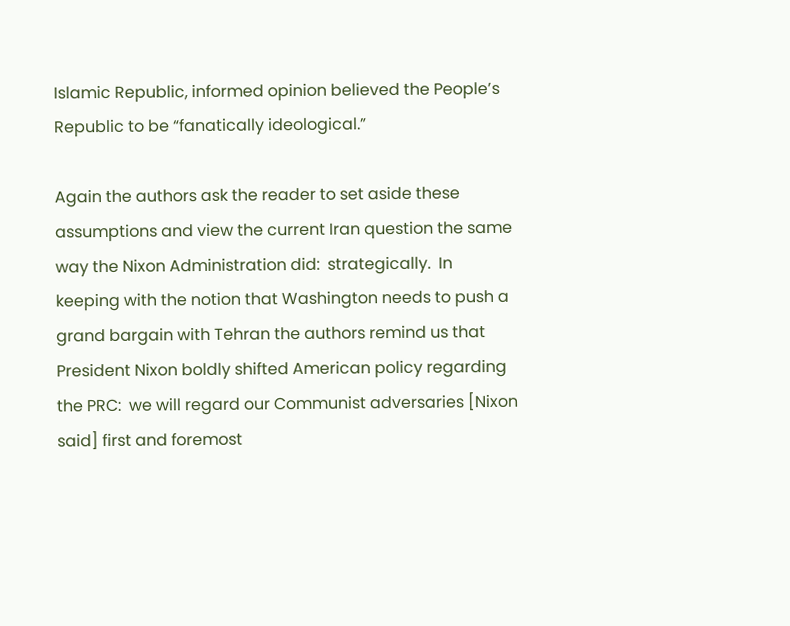Islamic Republic, informed opinion believed the People’s Republic to be “fanatically ideological.”

Again the authors ask the reader to set aside these assumptions and view the current Iran question the same way the Nixon Administration did:  strategically.  In keeping with the notion that Washington needs to push a grand bargain with Tehran the authors remind us that President Nixon boldly shifted American policy regarding the PRC:  we will regard our Communist adversaries [Nixon said] first and foremost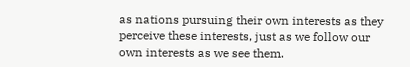as nations pursuing their own interests as they perceive these interests, just as we follow our own interests as we see them.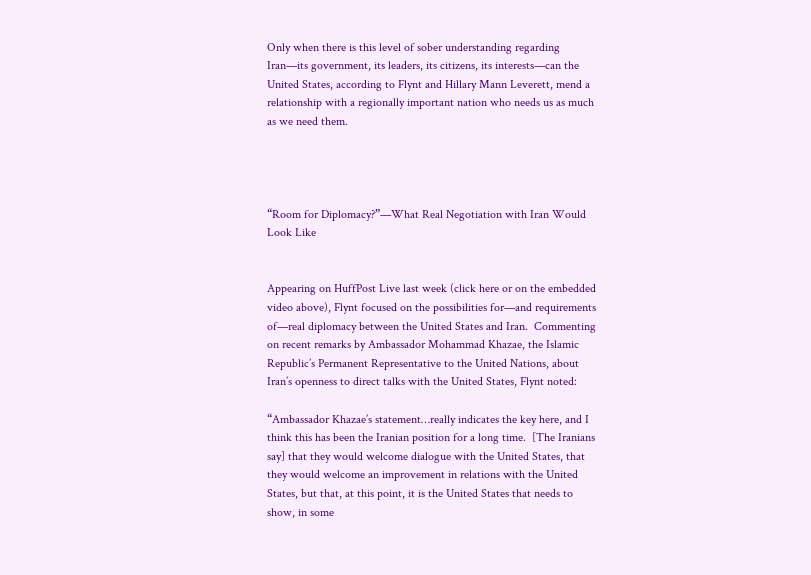Only when there is this level of sober understanding regarding Iran—its government, its leaders, its citizens, its interests—can the United States, according to Flynt and Hillary Mann Leverett, mend a relationship with a regionally important nation who needs us as much as we need them.




“Room for Diplomacy?”—What Real Negotiation with Iran Would Look Like


Appearing on HuffPost Live last week (click here or on the embedded video above), Flynt focused on the possibilities for—and requirements of—real diplomacy between the United States and Iran.  Commenting on recent remarks by Ambassador Mohammad Khazae, the Islamic Republic’s Permanent Representative to the United Nations, about Iran’s openness to direct talks with the United States, Flynt noted:

“Ambassador Khazae’s statement…really indicates the key here, and I think this has been the Iranian position for a long time.  [The Iranians say] that they would welcome dialogue with the United States, that they would welcome an improvement in relations with the United States, but that, at this point, it is the United States that needs to show, in some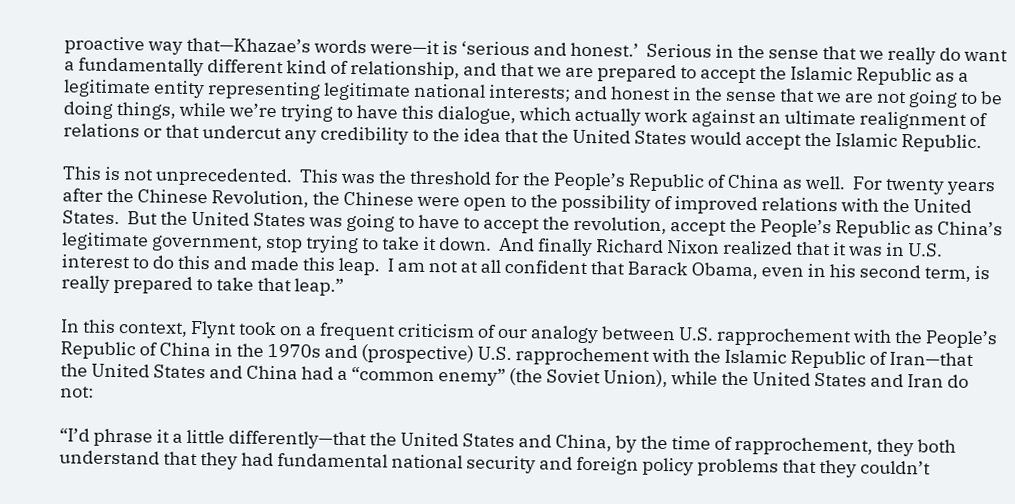proactive way that—Khazae’s words were—it is ‘serious and honest.’  Serious in the sense that we really do want a fundamentally different kind of relationship, and that we are prepared to accept the Islamic Republic as a legitimate entity representing legitimate national interests; and honest in the sense that we are not going to be doing things, while we’re trying to have this dialogue, which actually work against an ultimate realignment of relations or that undercut any credibility to the idea that the United States would accept the Islamic Republic.

This is not unprecedented.  This was the threshold for the People’s Republic of China as well.  For twenty years after the Chinese Revolution, the Chinese were open to the possibility of improved relations with the United States.  But the United States was going to have to accept the revolution, accept the People’s Republic as China’s legitimate government, stop trying to take it down.  And finally Richard Nixon realized that it was in U.S. interest to do this and made this leap.  I am not at all confident that Barack Obama, even in his second term, is really prepared to take that leap.”

In this context, Flynt took on a frequent criticism of our analogy between U.S. rapprochement with the People’s Republic of China in the 1970s and (prospective) U.S. rapprochement with the Islamic Republic of Iran—that the United States and China had a “common enemy” (the Soviet Union), while the United States and Iran do not:

“I’d phrase it a little differently—that the United States and China, by the time of rapprochement, they both understand that they had fundamental national security and foreign policy problems that they couldn’t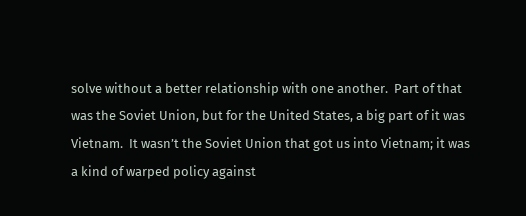solve without a better relationship with one another.  Part of that was the Soviet Union, but for the United States, a big part of it was Vietnam.  It wasn’t the Soviet Union that got us into Vietnam; it was a kind of warped policy against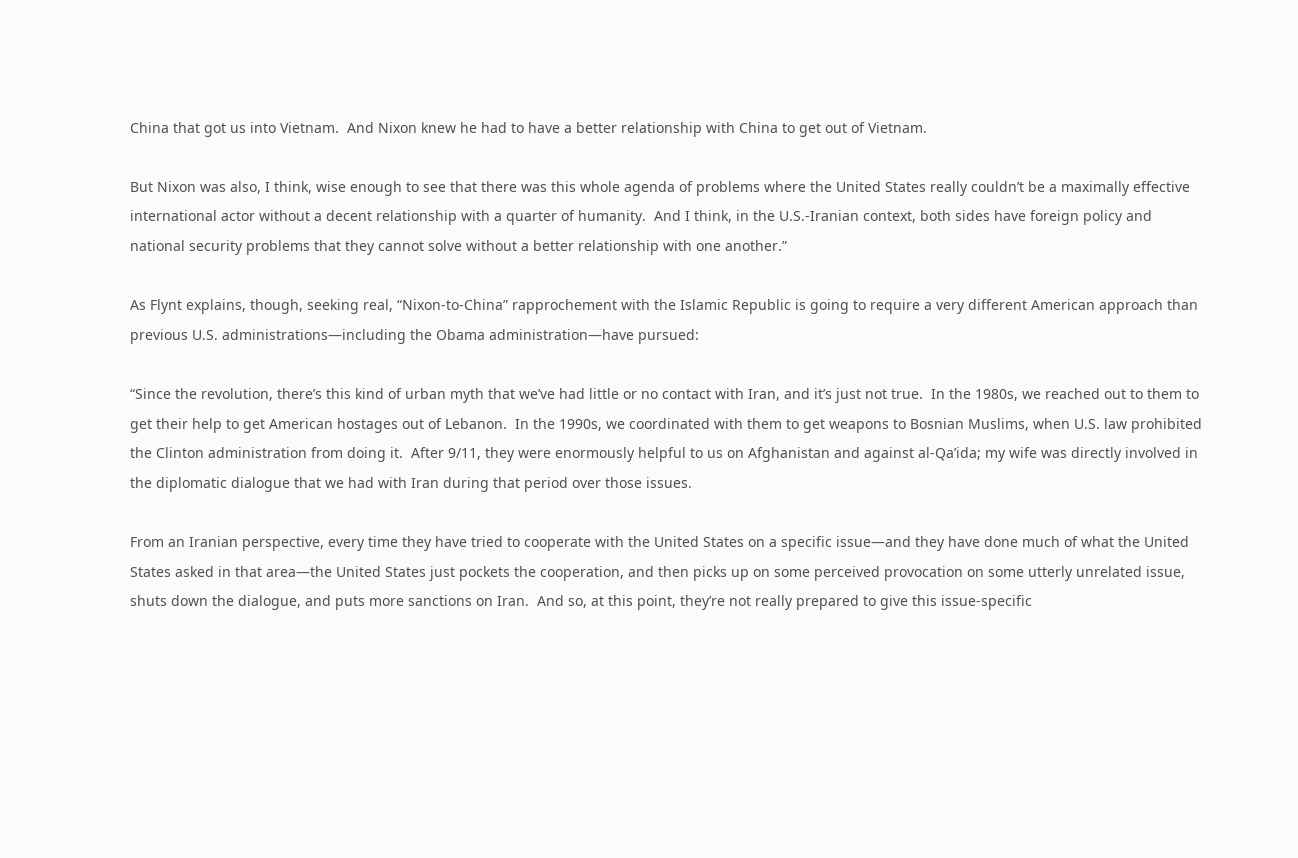China that got us into Vietnam.  And Nixon knew he had to have a better relationship with China to get out of Vietnam.

But Nixon was also, I think, wise enough to see that there was this whole agenda of problems where the United States really couldn’t be a maximally effective international actor without a decent relationship with a quarter of humanity.  And I think, in the U.S.-Iranian context, both sides have foreign policy and national security problems that they cannot solve without a better relationship with one another.”

As Flynt explains, though, seeking real, “Nixon-to-China” rapprochement with the Islamic Republic is going to require a very different American approach than previous U.S. administrations—including the Obama administration—have pursued:

“Since the revolution, there’s this kind of urban myth that we’ve had little or no contact with Iran, and it’s just not true.  In the 1980s, we reached out to them to get their help to get American hostages out of Lebanon.  In the 1990s, we coordinated with them to get weapons to Bosnian Muslims, when U.S. law prohibited the Clinton administration from doing it.  After 9/11, they were enormously helpful to us on Afghanistan and against al-Qa’ida; my wife was directly involved in the diplomatic dialogue that we had with Iran during that period over those issues.

From an Iranian perspective, every time they have tried to cooperate with the United States on a specific issue—and they have done much of what the United States asked in that area—the United States just pockets the cooperation, and then picks up on some perceived provocation on some utterly unrelated issue, shuts down the dialogue, and puts more sanctions on Iran.  And so, at this point, they’re not really prepared to give this issue-specific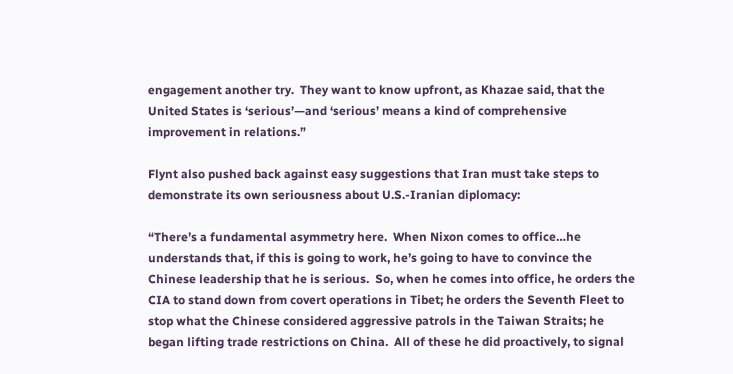engagement another try.  They want to know upfront, as Khazae said, that the United States is ‘serious’—and ‘serious’ means a kind of comprehensive improvement in relations.”

Flynt also pushed back against easy suggestions that Iran must take steps to demonstrate its own seriousness about U.S.-Iranian diplomacy:

“There’s a fundamental asymmetry here.  When Nixon comes to office…he understands that, if this is going to work, he’s going to have to convince the Chinese leadership that he is serious.  So, when he comes into office, he orders the CIA to stand down from covert operations in Tibet; he orders the Seventh Fleet to stop what the Chinese considered aggressive patrols in the Taiwan Straits; he began lifting trade restrictions on China.  All of these he did proactively, to signal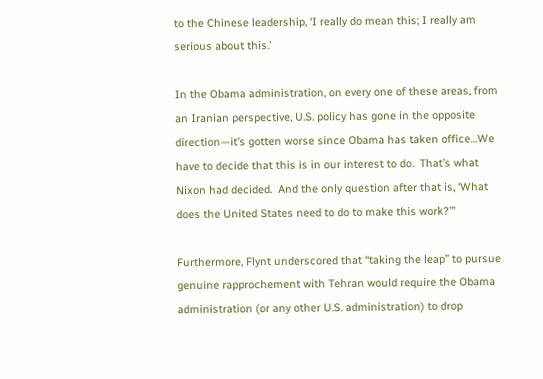to the Chinese leadership, ‘I really do mean this; I really am serious about this.’

In the Obama administration, on every one of these areas, from an Iranian perspective, U.S. policy has gone in the opposite direction—it’s gotten worse since Obama has taken office…We have to decide that this is in our interest to do.  That’s what Nixon had decided.  And the only question after that is, ‘What does the United States need to do to make this work?’”

Furthermore, Flynt underscored that “taking the leap” to pursue genuine rapprochement with Tehran would require the Obama administration (or any other U.S. administration) to drop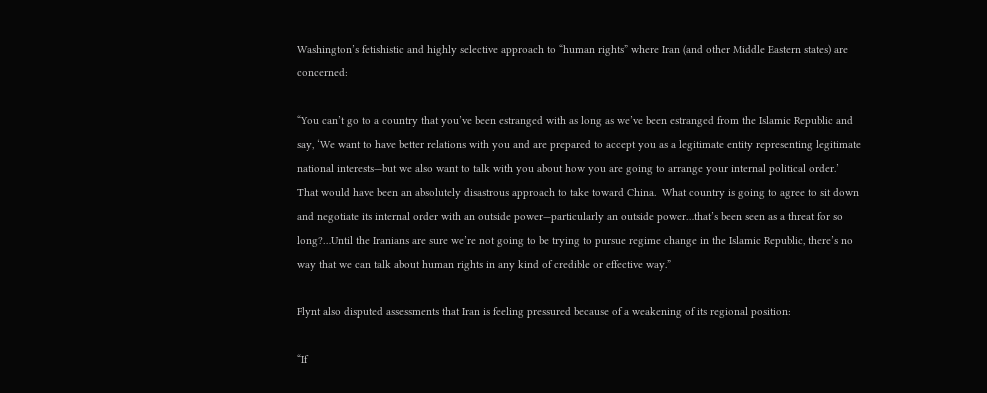Washington’s fetishistic and highly selective approach to “human rights” where Iran (and other Middle Eastern states) are concerned:

“You can’t go to a country that you’ve been estranged with as long as we’ve been estranged from the Islamic Republic and say, ‘We want to have better relations with you and are prepared to accept you as a legitimate entity representing legitimate national interests—but we also want to talk with you about how you are going to arrange your internal political order.’  That would have been an absolutely disastrous approach to take toward China.  What country is going to agree to sit down and negotiate its internal order with an outside power—particularly an outside power…that’s been seen as a threat for so long?…Until the Iranians are sure we’re not going to be trying to pursue regime change in the Islamic Republic, there’s no way that we can talk about human rights in any kind of credible or effective way.”

Flynt also disputed assessments that Iran is feeling pressured because of a weakening of its regional position:

“If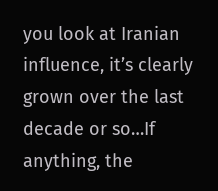you look at Iranian influence, it’s clearly grown over the last decade or so…If anything, the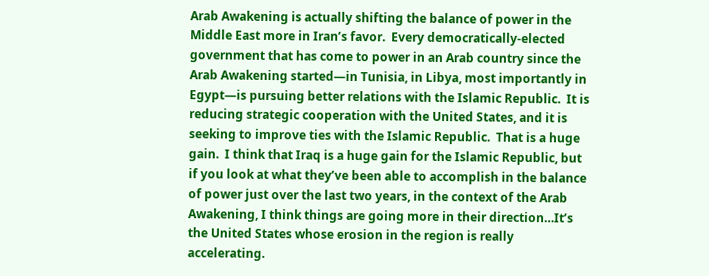Arab Awakening is actually shifting the balance of power in the Middle East more in Iran’s favor.  Every democratically-elected government that has come to power in an Arab country since the Arab Awakening started—in Tunisia, in Libya, most importantly in Egypt—is pursuing better relations with the Islamic Republic.  It is reducing strategic cooperation with the United States, and it is seeking to improve ties with the Islamic Republic.  That is a huge gain.  I think that Iraq is a huge gain for the Islamic Republic, but if you look at what they’ve been able to accomplish in the balance of power just over the last two years, in the context of the Arab Awakening, I think things are going more in their direction…It’s the United States whose erosion in the region is really accelerating.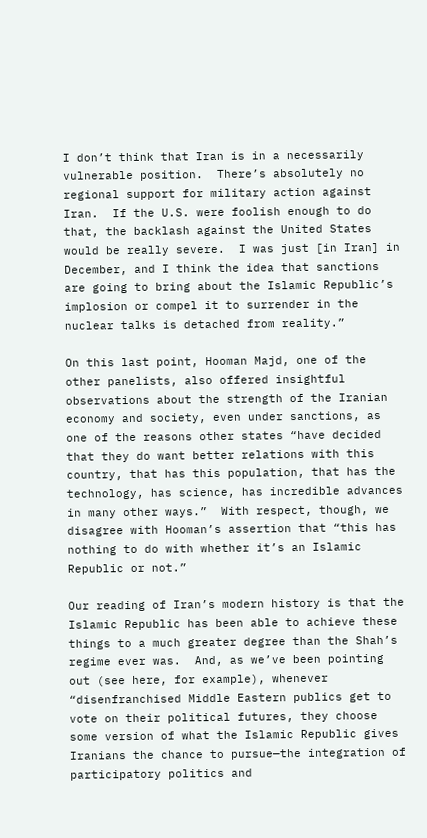I don’t think that Iran is in a necessarily vulnerable position.  There’s absolutely no regional support for military action against Iran.  If the U.S. were foolish enough to do that, the backlash against the United States would be really severe.  I was just [in Iran] in December, and I think the idea that sanctions are going to bring about the Islamic Republic’s implosion or compel it to surrender in the nuclear talks is detached from reality.”

On this last point, Hooman Majd, one of the other panelists, also offered insightful observations about the strength of the Iranian economy and society, even under sanctions, as one of the reasons other states “have decided that they do want better relations with this country, that has this population, that has the technology, has science, has incredible advances in many other ways.”  With respect, though, we disagree with Hooman’s assertion that “this has nothing to do with whether it’s an Islamic Republic or not.”

Our reading of Iran’s modern history is that the Islamic Republic has been able to achieve these things to a much greater degree than the Shah’s regime ever was.  And, as we’ve been pointing out (see here, for example), whenever “disenfranchised Middle Eastern publics get to vote on their political futures, they choose some version of what the Islamic Republic gives Iranians the chance to pursue—the integration of participatory politics and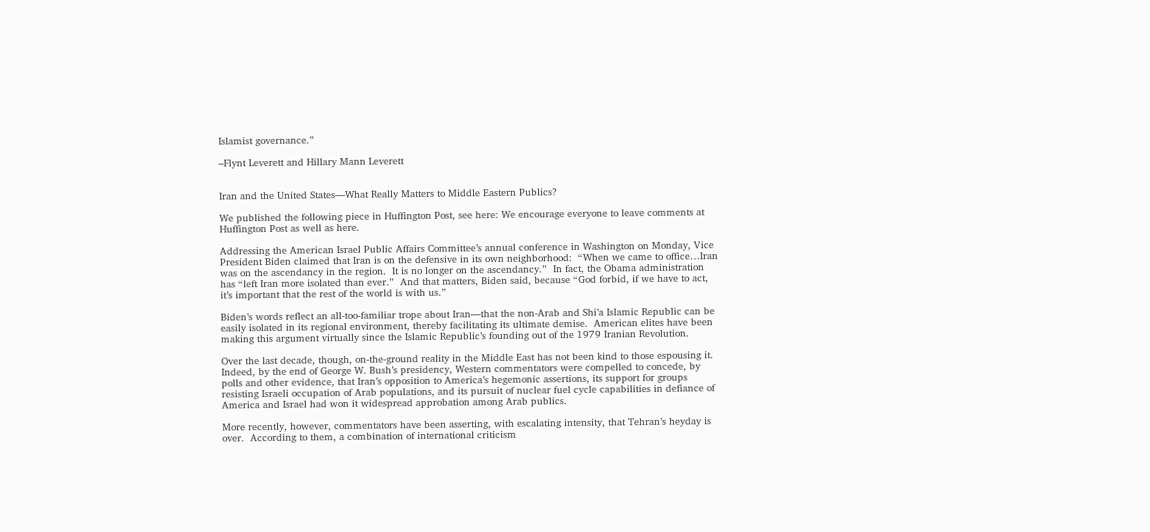Islamist governance.”

–Flynt Leverett and Hillary Mann Leverett


Iran and the United States—What Really Matters to Middle Eastern Publics?

We published the following piece in Huffington Post, see here: We encourage everyone to leave comments at Huffington Post as well as here.

Addressing the American Israel Public Affairs Committee’s annual conference in Washington on Monday, Vice President Biden claimed that Iran is on the defensive in its own neighborhood:  “When we came to office…Iran was on the ascendancy in the region.  It is no longer on the ascendancy.”  In fact, the Obama administration has “left Iran more isolated than ever.”  And that matters, Biden said, because “God forbid, if we have to act, it’s important that the rest of the world is with us.”

Biden’s words reflect an all-too-familiar trope about Iran—that the non-Arab and Shi’a Islamic Republic can be easily isolated in its regional environment, thereby facilitating its ultimate demise.  American elites have been making this argument virtually since the Islamic Republic’s founding out of the 1979 Iranian Revolution.

Over the last decade, though, on-the-ground reality in the Middle East has not been kind to those espousing it.  Indeed, by the end of George W. Bush’s presidency, Western commentators were compelled to concede, by polls and other evidence, that Iran’s opposition to America’s hegemonic assertions, its support for groups resisting Israeli occupation of Arab populations, and its pursuit of nuclear fuel cycle capabilities in defiance of America and Israel had won it widespread approbation among Arab publics.

More recently, however, commentators have been asserting, with escalating intensity, that Tehran’s heyday is over.  According to them, a combination of international criticism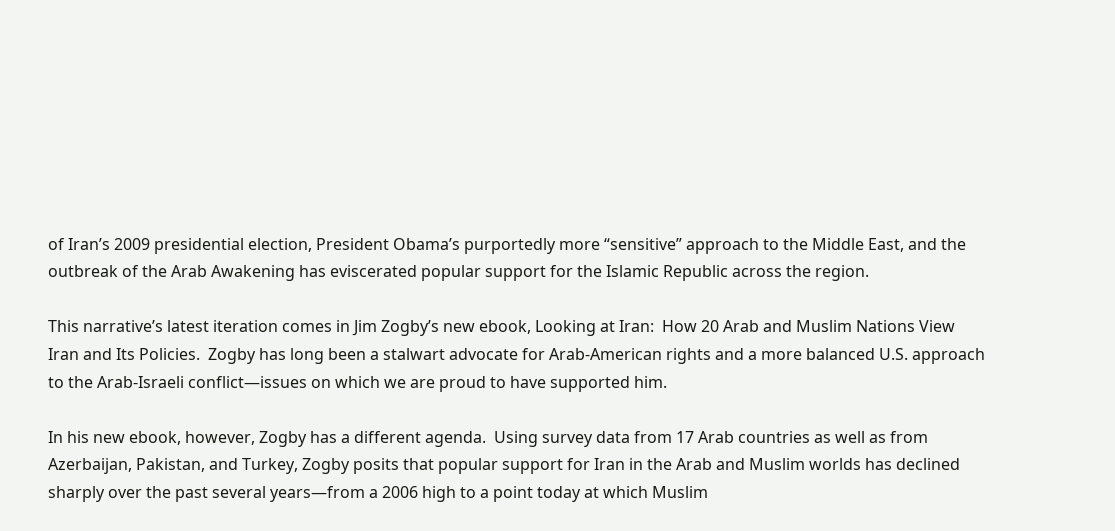of Iran’s 2009 presidential election, President Obama’s purportedly more “sensitive” approach to the Middle East, and the outbreak of the Arab Awakening has eviscerated popular support for the Islamic Republic across the region.

This narrative’s latest iteration comes in Jim Zogby’s new ebook, Looking at Iran:  How 20 Arab and Muslim Nations View Iran and Its Policies.  Zogby has long been a stalwart advocate for Arab-American rights and a more balanced U.S. approach to the Arab-Israeli conflict—issues on which we are proud to have supported him.

In his new ebook, however, Zogby has a different agenda.  Using survey data from 17 Arab countries as well as from Azerbaijan, Pakistan, and Turkey, Zogby posits that popular support for Iran in the Arab and Muslim worlds has declined sharply over the past several years—from a 2006 high to a point today at which Muslim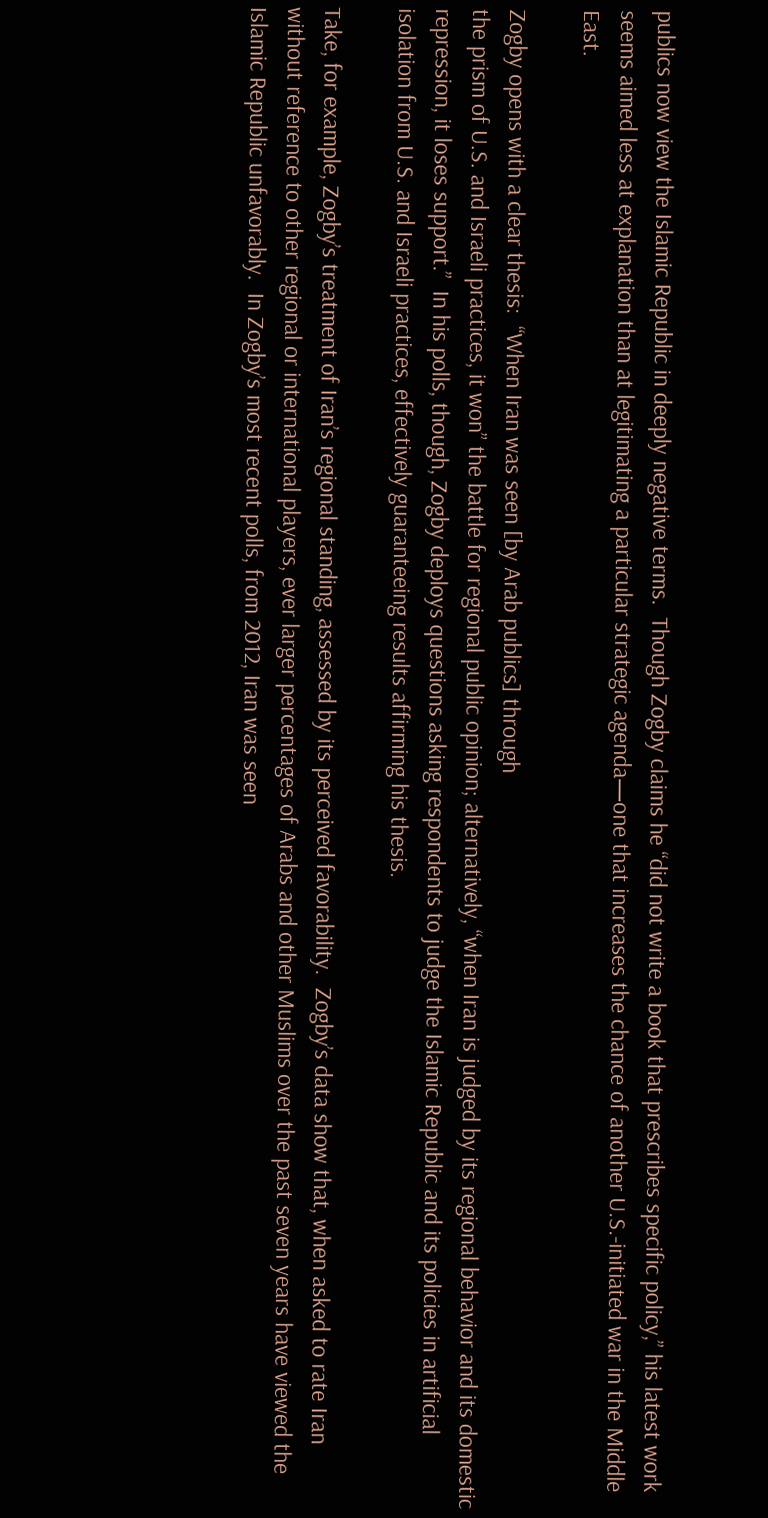publics now view the Islamic Republic in deeply negative terms.  Though Zogby claims he “did not write a book that prescribes specific policy,” his latest work seems aimed less at explanation than at legitimating a particular strategic agenda—one that increases the chance of another U.S.-initiated war in the Middle East.

Zogby opens with a clear thesis:  “When Iran was seen [by Arab publics] through
the prism of U.S. and Israeli practices, it won” the battle for regional public opinion; alternatively, “when Iran is judged by its regional behavior and its domestic repression, it loses support.”  In his polls, though, Zogby deploys questions asking respondents to judge the Islamic Republic and its policies in artificial isolation from U.S. and Israeli practices, effectively guaranteeing results affirming his thesis.

Take, for example, Zogby’s treatment of Iran’s regional standing, assessed by its perceived favorability.  Zogby’s data show that, when asked to rate Iran without reference to other regional or international players, ever larger percentages of Arabs and other Muslims over the past seven years have viewed the Islamic Republic unfavorably.  In Zogby’s most recent polls, from 2012, Iran was seen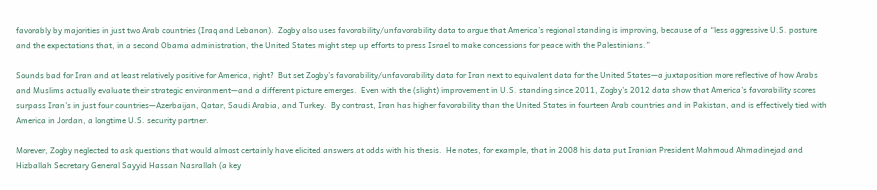favorably by majorities in just two Arab countries (Iraq and Lebanon).  Zogby also uses favorability/unfavorability data to argue that America’s regional standing is improving, because of a “less aggressive U.S. posture and the expectations that, in a second Obama administration, the United States might step up efforts to press Israel to make concessions for peace with the Palestinians.”

Sounds bad for Iran and at least relatively positive for America, right?  But set Zogby’s favorability/unfavorability data for Iran next to equivalent data for the United States—a juxtaposition more reflective of how Arabs and Muslims actually evaluate their strategic environment—and a different picture emerges.  Even with the (slight) improvement in U.S. standing since 2011, Zogby’s 2012 data show that America’s favorability scores surpass Iran’s in just four countries—Azerbaijan, Qatar, Saudi Arabia, and Turkey.  By contrast, Iran has higher favorability than the United States in fourteen Arab countries and in Pakistan, and is effectively tied with America in Jordan, a longtime U.S. security partner.

Morever, Zogby neglected to ask questions that would almost certainly have elicited answers at odds with his thesis.  He notes, for example, that in 2008 his data put Iranian President Mahmoud Ahmadinejad and Hizballah Secretary General Sayyid Hassan Nasrallah (a key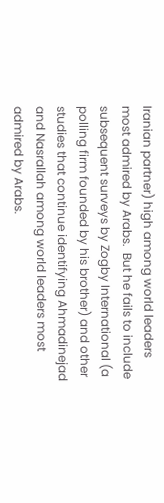Iranian partner) high among world leaders most admired by Arabs.  But he fails to include subsequent surveys by Zogby International (a polling firm founded by his brother) and other studies that continue identifying Ahmadinejad and Nasrallah among world leaders most admired by Arabs.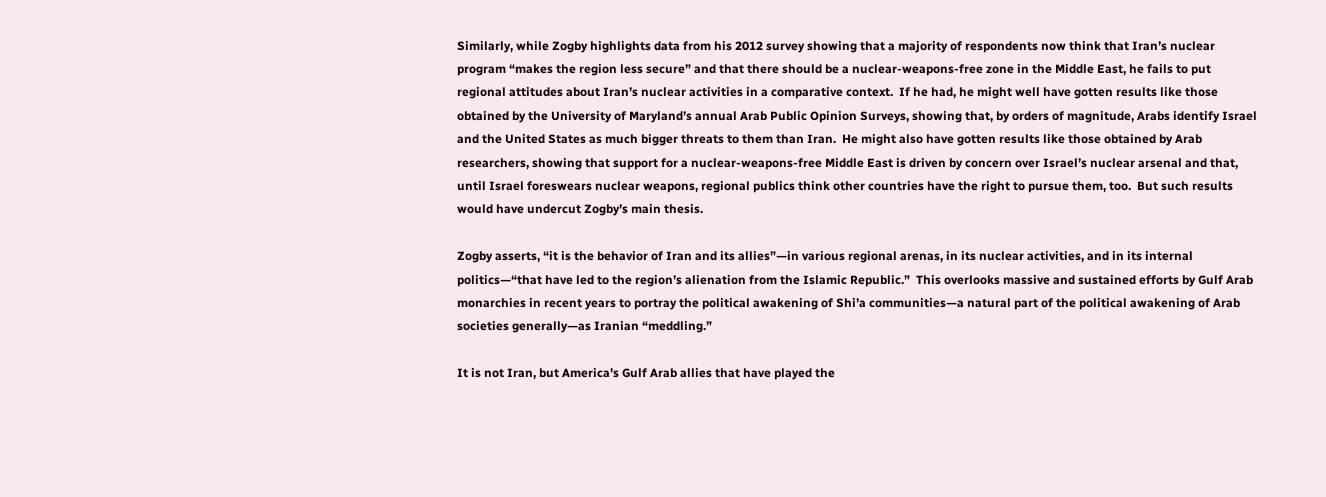Similarly, while Zogby highlights data from his 2012 survey showing that a majority of respondents now think that Iran’s nuclear program “makes the region less secure” and that there should be a nuclear-weapons-free zone in the Middle East, he fails to put regional attitudes about Iran’s nuclear activities in a comparative context.  If he had, he might well have gotten results like those obtained by the University of Maryland’s annual Arab Public Opinion Surveys, showing that, by orders of magnitude, Arabs identify Israel and the United States as much bigger threats to them than Iran.  He might also have gotten results like those obtained by Arab researchers, showing that support for a nuclear-weapons-free Middle East is driven by concern over Israel’s nuclear arsenal and that, until Israel foreswears nuclear weapons, regional publics think other countries have the right to pursue them, too.  But such results would have undercut Zogby’s main thesis.

Zogby asserts, “it is the behavior of Iran and its allies”—in various regional arenas, in its nuclear activities, and in its internal politics—“that have led to the region’s alienation from the Islamic Republic.”  This overlooks massive and sustained efforts by Gulf Arab monarchies in recent years to portray the political awakening of Shi’a communities—a natural part of the political awakening of Arab societies generally—as Iranian “meddling.”

It is not Iran, but America’s Gulf Arab allies that have played the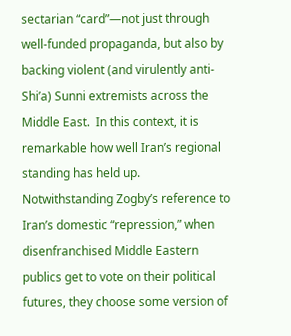sectarian “card”—not just through well-funded propaganda, but also by backing violent (and virulently anti-Shi’a) Sunni extremists across the Middle East.  In this context, it is remarkable how well Iran’s regional standing has held up.  Notwithstanding Zogby’s reference to Iran’s domestic “repression,” when disenfranchised Middle Eastern publics get to vote on their political futures, they choose some version of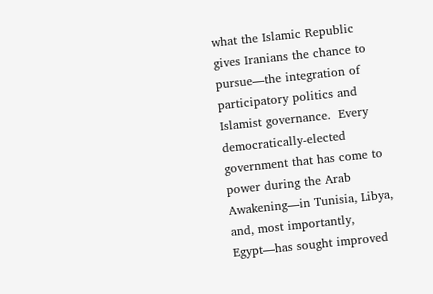what the Islamic Republic gives Iranians the chance to pursue—the integration of participatory politics and Islamist governance.  Every democratically-elected government that has come to power during the Arab Awakening—in Tunisia, Libya, and, most importantly, Egypt—has sought improved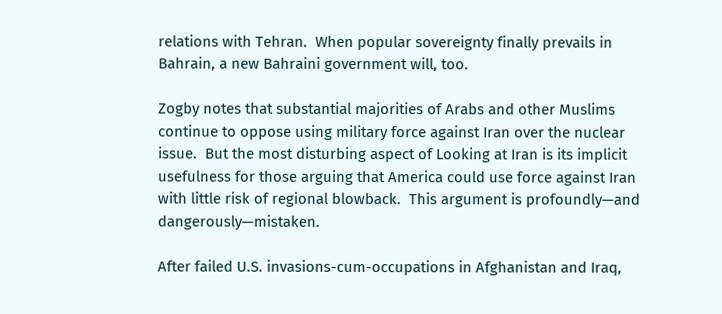relations with Tehran.  When popular sovereignty finally prevails in Bahrain, a new Bahraini government will, too.

Zogby notes that substantial majorities of Arabs and other Muslims continue to oppose using military force against Iran over the nuclear issue.  But the most disturbing aspect of Looking at Iran is its implicit usefulness for those arguing that America could use force against Iran with little risk of regional blowback.  This argument is profoundly—and dangerously—mistaken.

After failed U.S. invasions-cum-occupations in Afghanistan and Iraq,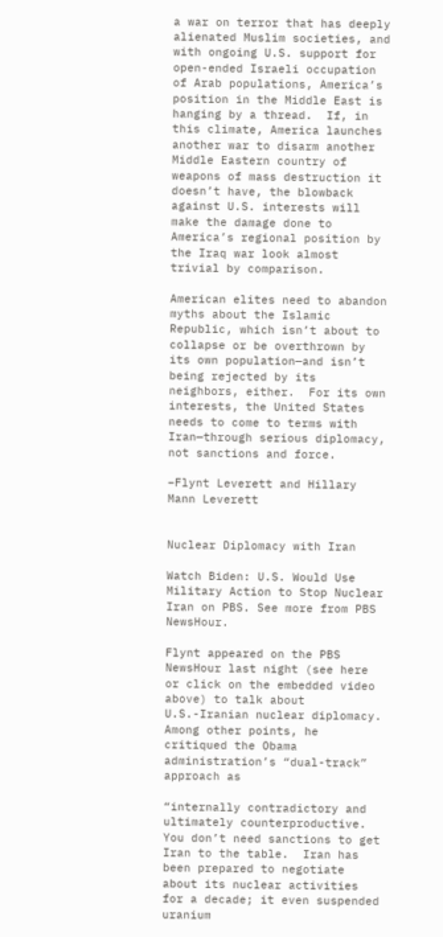a war on terror that has deeply alienated Muslim societies, and with ongoing U.S. support for open-ended Israeli occupation of Arab populations, America’s position in the Middle East is hanging by a thread.  If, in this climate, America launches another war to disarm another Middle Eastern country of weapons of mass destruction it doesn’t have, the blowback against U.S. interests will make the damage done to America’s regional position by the Iraq war look almost trivial by comparison.

American elites need to abandon myths about the Islamic Republic, which isn’t about to collapse or be overthrown by its own population—and isn’t being rejected by its neighbors, either.  For its own interests, the United States needs to come to terms with Iran—through serious diplomacy, not sanctions and force.

–Flynt Leverett and Hillary Mann Leverett


Nuclear Diplomacy with Iran

Watch Biden: U.S. Would Use Military Action to Stop Nuclear Iran on PBS. See more from PBS NewsHour.

Flynt appeared on the PBS NewsHour last night (see here or click on the embedded video above) to talk about U.S.-Iranian nuclear diplomacy.  Among other points, he critiqued the Obama administration’s “dual-track” approach as

“internally contradictory and ultimately counterproductive.  You don’t need sanctions to get Iran to the table.  Iran has been prepared to negotiate about its nuclear activities for a decade; it even suspended uranium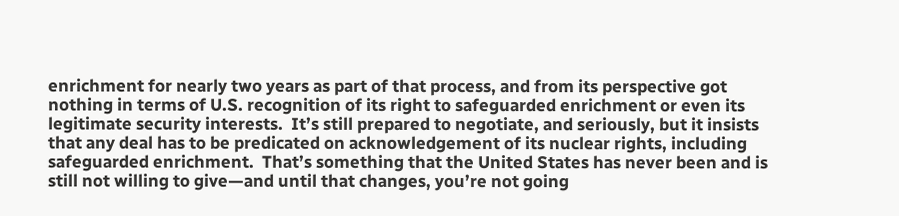enrichment for nearly two years as part of that process, and from its perspective got nothing in terms of U.S. recognition of its right to safeguarded enrichment or even its legitimate security interests.  It’s still prepared to negotiate, and seriously, but it insists that any deal has to be predicated on acknowledgement of its nuclear rights, including safeguarded enrichment.  That’s something that the United States has never been and is still not willing to give—and until that changes, you’re not going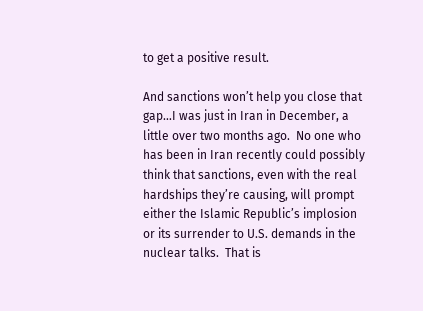to get a positive result.

And sanctions won’t help you close that gap…I was just in Iran in December, a little over two months ago.  No one who has been in Iran recently could possibly think that sanctions, even with the real hardships they’re causing, will prompt either the Islamic Republic’s implosion or its surrender to U.S. demands in the nuclear talks.  That is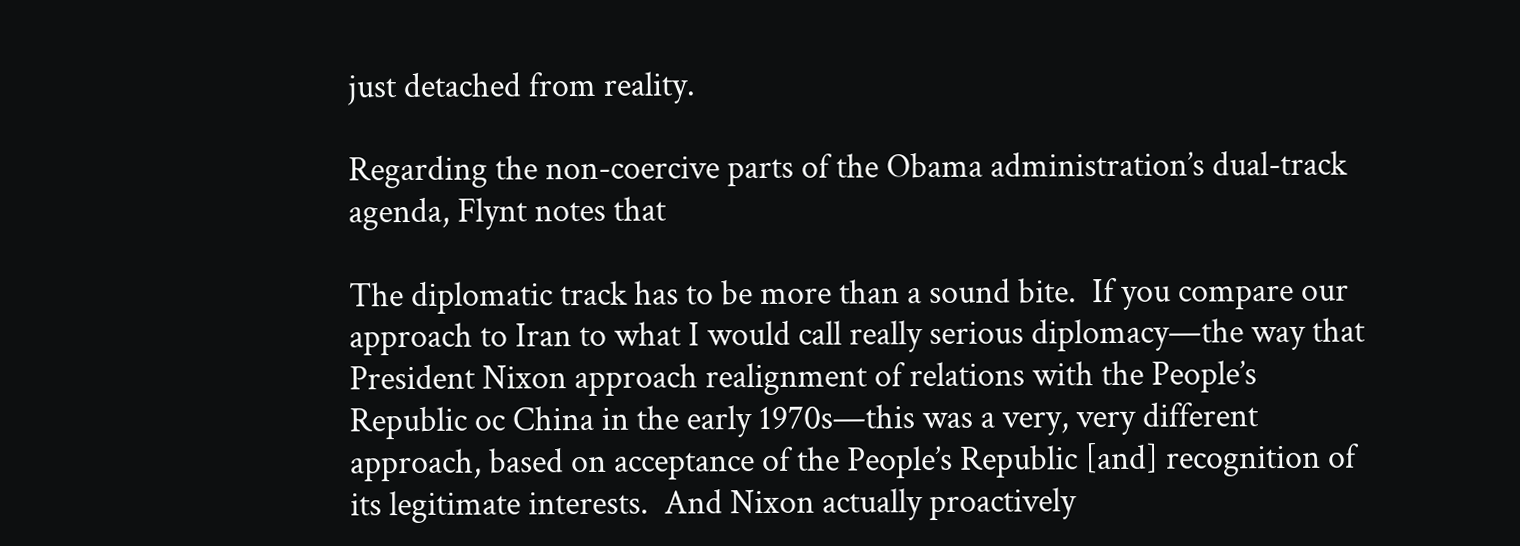just detached from reality.

Regarding the non-coercive parts of the Obama administration’s dual-track agenda, Flynt notes that

The diplomatic track has to be more than a sound bite.  If you compare our approach to Iran to what I would call really serious diplomacy—the way that President Nixon approach realignment of relations with the People’s Republic oc China in the early 1970s—this was a very, very different approach, based on acceptance of the People’s Republic [and] recognition of its legitimate interests.  And Nixon actually proactively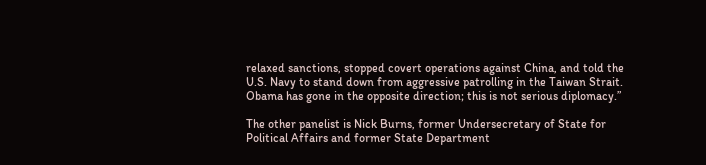relaxed sanctions, stopped covert operations against China, and told the U.S. Navy to stand down from aggressive patrolling in the Taiwan Strait.  Obama has gone in the opposite direction; this is not serious diplomacy.”

The other panelist is Nick Burns, former Undersecretary of State for Political Affairs and former State Department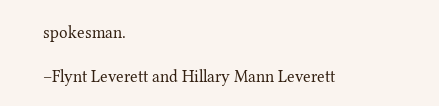spokesman.

–Flynt Leverett and Hillary Mann Leverett